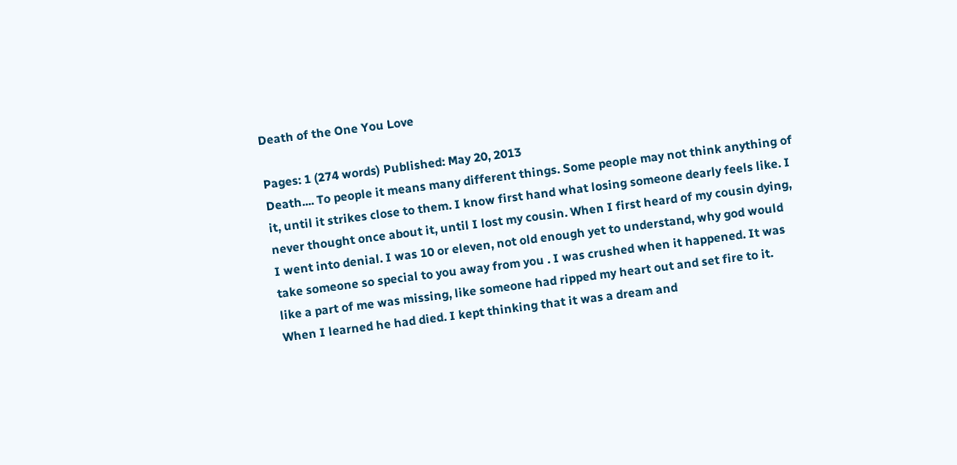Death of the One You Love

Pages: 1 (274 words) Published: May 20, 2013
Death.... To people it means many different things. Some people may not think anything of it, until it strikes close to them. I know first hand what losing someone dearly feels like. I never thought once about it, until I lost my cousin. When I first heard of my cousin dying, I went into denial. I was 10 or eleven, not old enough yet to understand, why god would take someone so special to you away from you . I was crushed when it happened. It was like a part of me was missing, like someone had ripped my heart out and set fire to it. When I learned he had died. I kept thinking that it was a dream and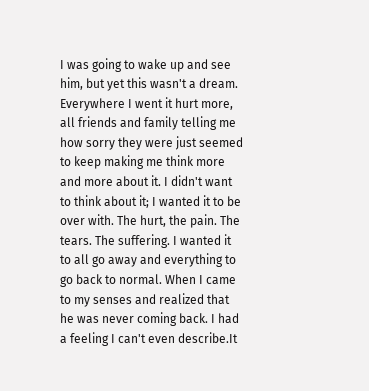I was going to wake up and see him, but yet this wasn't a dream. Everywhere I went it hurt more, all friends and family telling me how sorry they were just seemed to keep making me think more and more about it. I didn't want to think about it; I wanted it to be over with. The hurt, the pain. The tears. The suffering. I wanted it to all go away and everything to go back to normal. When I came to my senses and realized that he was never coming back. I had a feeling I can't even describe.It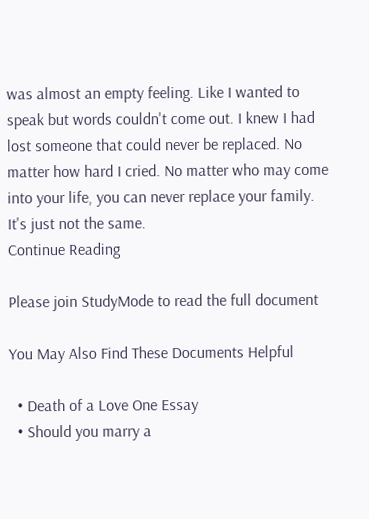was almost an empty feeling. Like I wanted to speak but words couldn't come out. I knew I had lost someone that could never be replaced. No matter how hard I cried. No matter who may come into your life, you can never replace your family. It's just not the same.
Continue Reading

Please join StudyMode to read the full document

You May Also Find These Documents Helpful

  • Death of a Love One Essay
  • Should you marry a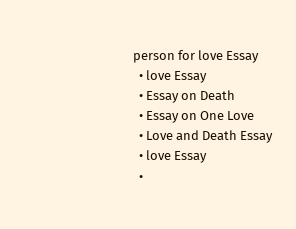person for love Essay
  • love Essay
  • Essay on Death
  • Essay on One Love
  • Love and Death Essay
  • love Essay
  •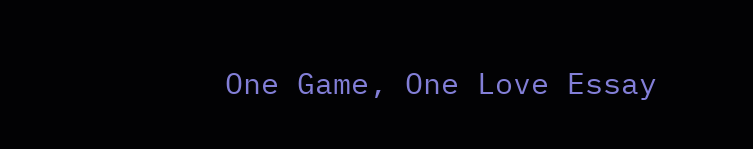One Game, One Love Essay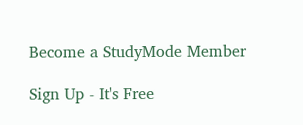Become a StudyMode Member

Sign Up - It's Free